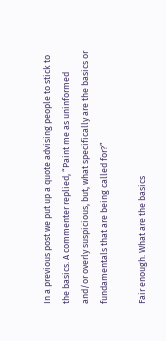In a previous post we put up a quote advising people to stick to the basics. A commenter replied, “Paint me as uninformed and/or overly suspicious, but, what specifically are the basics or fundamentals that are being called for?”

Fair enough. What are the basics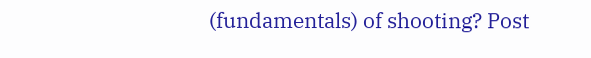(fundamentals) of shooting? Post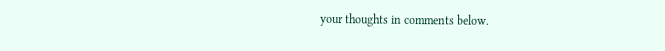your thoughts in comments below.